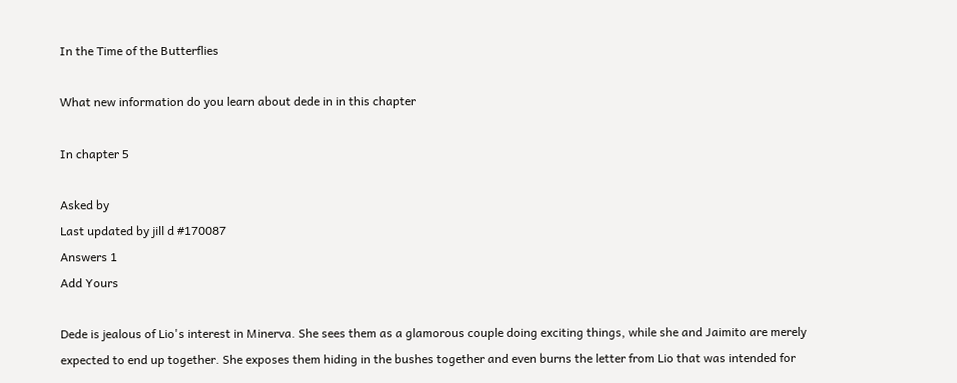In the Time of the Butterflies

What new information do you learn about dede in in this chapter

In chapter 5

Asked by
Last updated by jill d #170087
Answers 1
Add Yours

Dede is jealous of Lio's interest in Minerva. She sees them as a glamorous couple doing exciting things, while she and Jaimito are merely expected to end up together. She exposes them hiding in the bushes together and even burns the letter from Lio that was intended for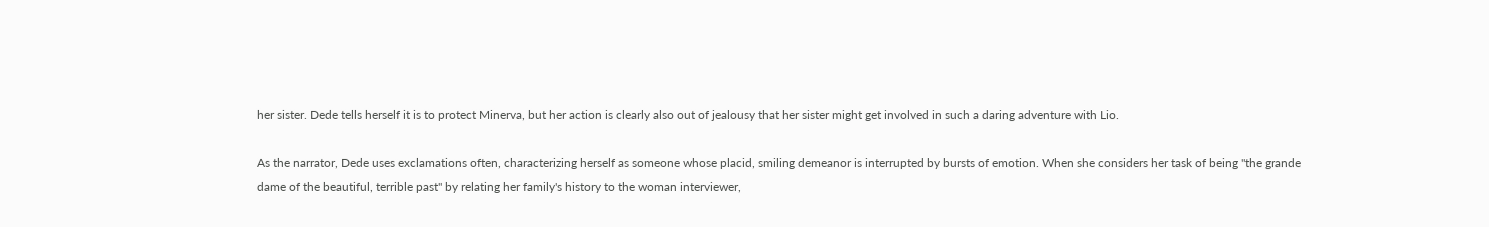her sister. Dede tells herself it is to protect Minerva, but her action is clearly also out of jealousy that her sister might get involved in such a daring adventure with Lio.

As the narrator, Dede uses exclamations often, characterizing herself as someone whose placid, smiling demeanor is interrupted by bursts of emotion. When she considers her task of being "the grande dame of the beautiful, terrible past" by relating her family's history to the woman interviewer,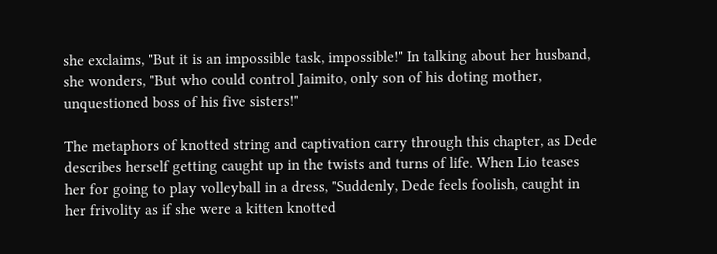she exclaims, "But it is an impossible task, impossible!" In talking about her husband, she wonders, "But who could control Jaimito, only son of his doting mother, unquestioned boss of his five sisters!"

The metaphors of knotted string and captivation carry through this chapter, as Dede describes herself getting caught up in the twists and turns of life. When Lio teases her for going to play volleyball in a dress, "Suddenly, Dede feels foolish, caught in her frivolity as if she were a kitten knotted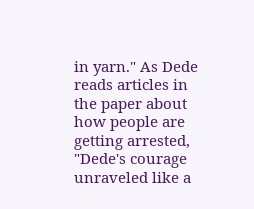in yarn." As Dede reads articles in the paper about how people are getting arrested, "Dede's courage unraveled like a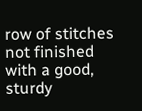row of stitches not finished with a good, sturdy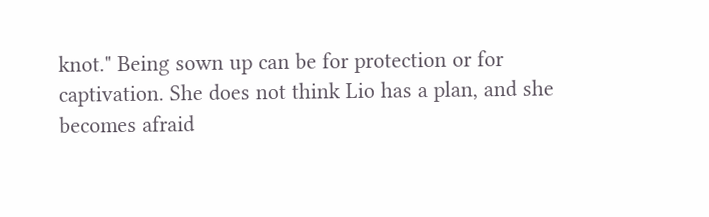knot." Being sown up can be for protection or for captivation. She does not think Lio has a plan, and she becomes afraid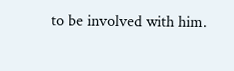to be involved with him.